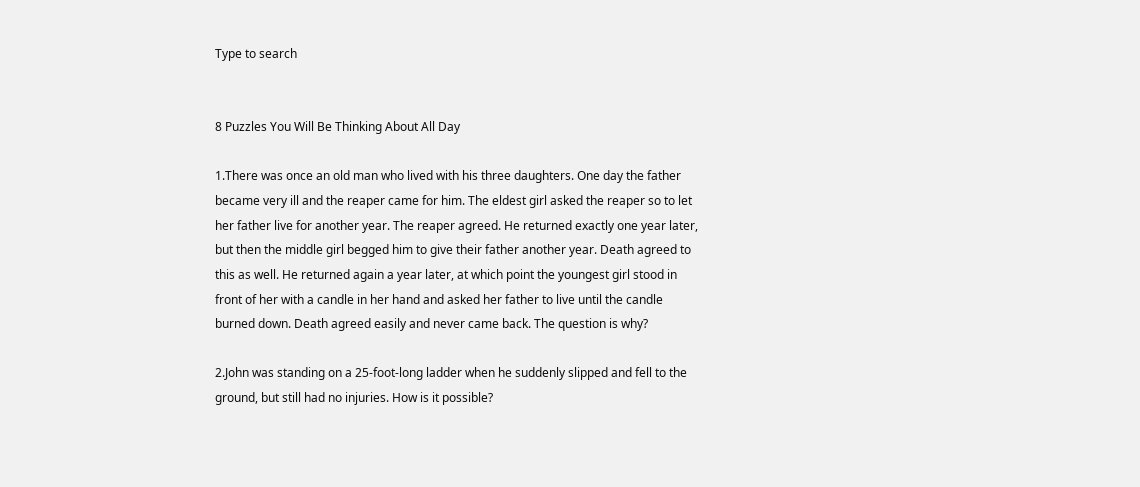Type to search


8 Puzzles You Will Be Thinking About All Day

1.There was once an old man who lived with his three daughters. One day the father became very ill and the reaper came for him. The eldest girl asked the reaper so to let her father live for another year. The reaper agreed. He returned exactly one year later, but then the middle girl begged him to give their father another year. Death agreed to this as well. He returned again a year later, at which point the youngest girl stood in front of her with a candle in her hand and asked her father to live until the candle burned down. Death agreed easily and never came back. The question is why?

2.John was standing on a 25-foot-long ladder when he suddenly slipped and fell to the ground, but still had no injuries. How is it possible?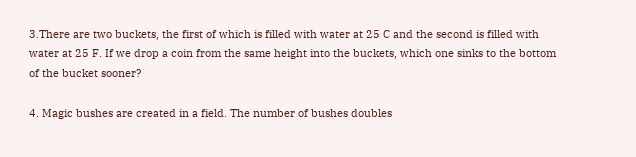3.There are two buckets, the first of which is filled with water at 25 C and the second is filled with water at 25 F. If we drop a coin from the same height into the buckets, which one sinks to the bottom of the bucket sooner?

4. Magic bushes are created in a field. The number of bushes doubles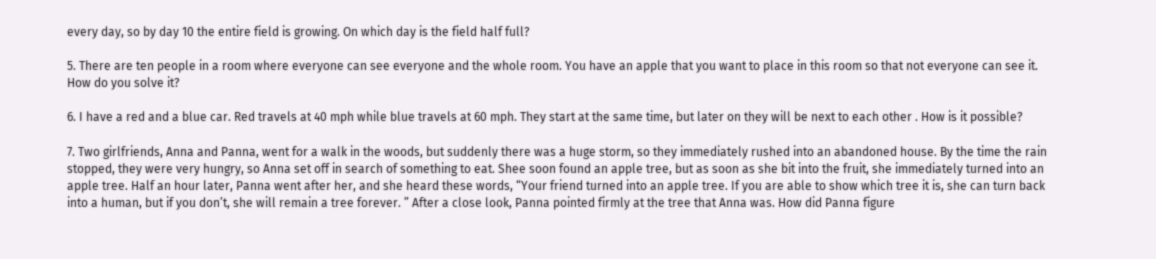every day, so by day 10 the entire field is growing. On which day is the field half full?

5. There are ten people in a room where everyone can see everyone and the whole room. You have an apple that you want to place in this room so that not everyone can see it. How do you solve it?

6. I have a red and a blue car. Red travels at 40 mph while blue travels at 60 mph. They start at the same time, but later on they will be next to each other . How is it possible?

7. Two girlfriends, Anna and Panna, went for a walk in the woods, but suddenly there was a huge storm, so they immediately rushed into an abandoned house. By the time the rain stopped, they were very hungry, so Anna set off in search of something to eat. Shee soon found an apple tree, but as soon as she bit into the fruit, she immediately turned into an apple tree. Half an hour later, Panna went after her, and she heard these words, “Your friend turned into an apple tree. If you are able to show which tree it is, she can turn back into a human, but if you don’t, she will remain a tree forever. ” After a close look, Panna pointed firmly at the tree that Anna was. How did Panna figure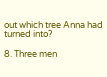out which tree Anna had turned into?

8. Three men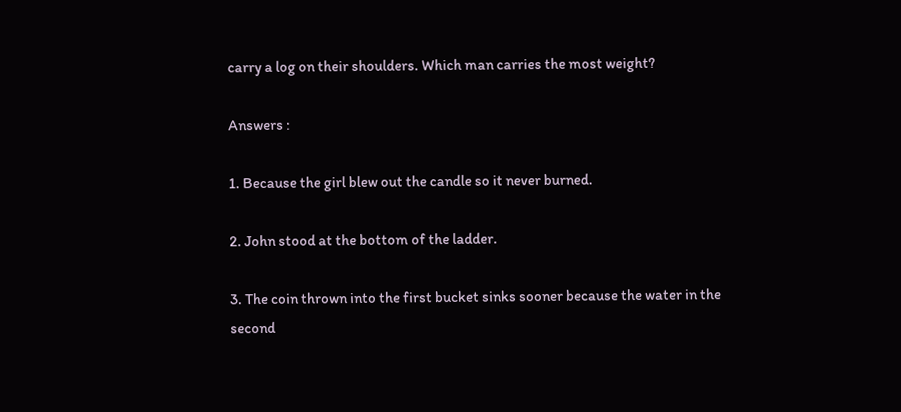carry a log on their shoulders. Which man carries the most weight?

Answers :

1. Because the girl blew out the candle so it never burned.

2. John stood at the bottom of the ladder.

3. The coin thrown into the first bucket sinks sooner because the water in the second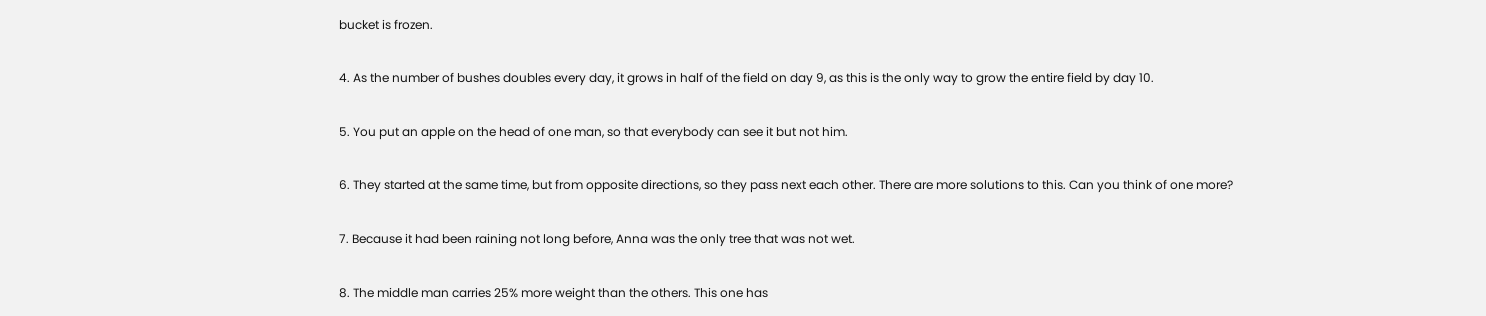bucket is frozen.

4. As the number of bushes doubles every day, it grows in half of the field on day 9, as this is the only way to grow the entire field by day 10.

5. You put an apple on the head of one man, so that everybody can see it but not him.

6. They started at the same time, but from opposite directions, so they pass next each other. There are more solutions to this. Can you think of one more?

7. Because it had been raining not long before, Anna was the only tree that was not wet.

8. The middle man carries 25% more weight than the others. This one has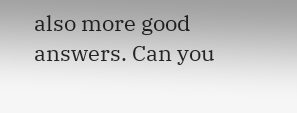also more good answers. Can you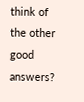think of the other good answers?